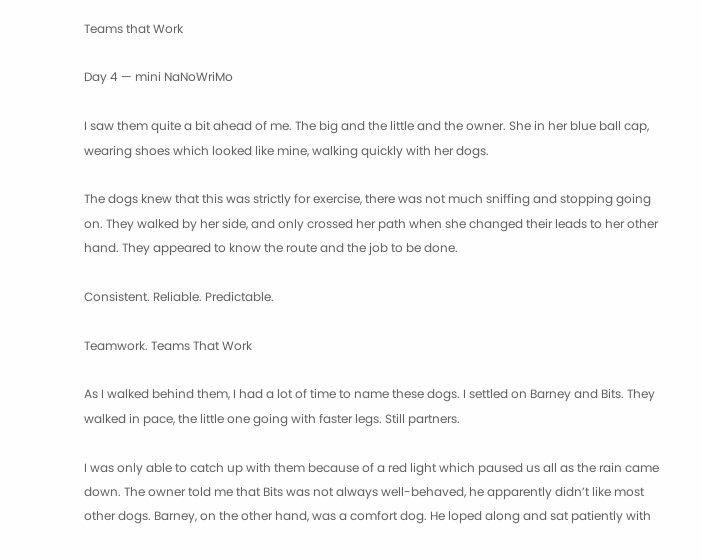Teams that Work

Day 4 — mini NaNoWriMo

I saw them quite a bit ahead of me. The big and the little and the owner. She in her blue ball cap, wearing shoes which looked like mine, walking quickly with her dogs.

The dogs knew that this was strictly for exercise, there was not much sniffing and stopping going on. They walked by her side, and only crossed her path when she changed their leads to her other hand. They appeared to know the route and the job to be done.

Consistent. Reliable. Predictable.

Teamwork. Teams That Work

As I walked behind them, I had a lot of time to name these dogs. I settled on Barney and Bits. They walked in pace, the little one going with faster legs. Still partners.

I was only able to catch up with them because of a red light which paused us all as the rain came down. The owner told me that Bits was not always well-behaved, he apparently didn’t like most other dogs. Barney, on the other hand, was a comfort dog. He loped along and sat patiently with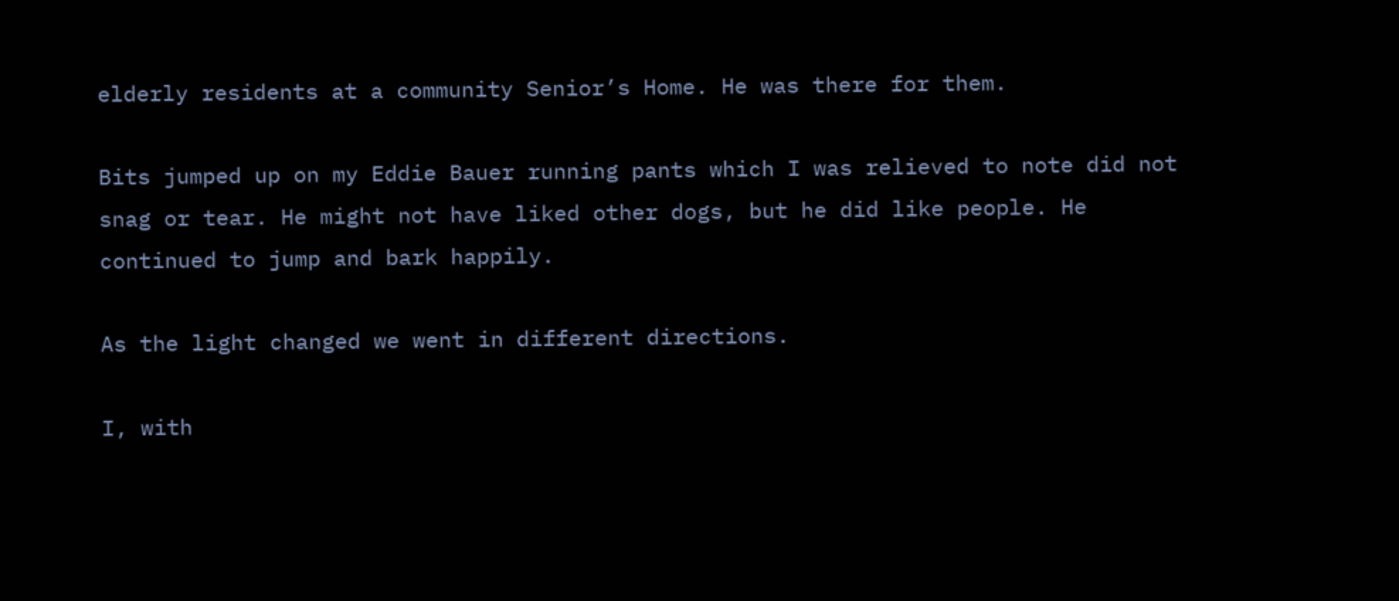elderly residents at a community Senior’s Home. He was there for them.

Bits jumped up on my Eddie Bauer running pants which I was relieved to note did not snag or tear. He might not have liked other dogs, but he did like people. He continued to jump and bark happily.

As the light changed we went in different directions.

I, with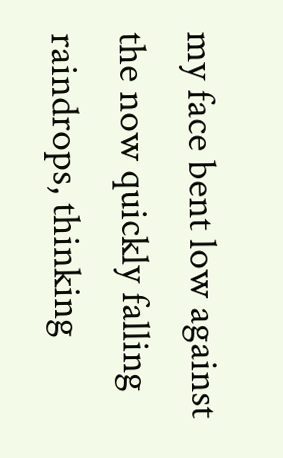my face bent low against the now quickly falling raindrops, thinking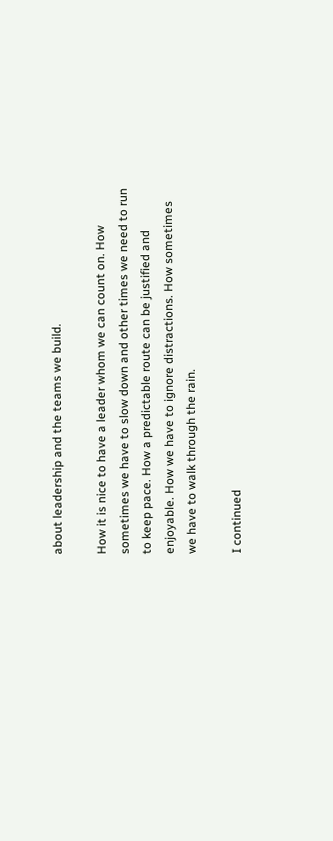about leadership and the teams we build.

How it is nice to have a leader whom we can count on. How sometimes we have to slow down and other times we need to run to keep pace. How a predictable route can be justified and enjoyable. How we have to ignore distractions. How sometimes we have to walk through the rain.

I continued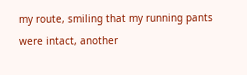my route, smiling that my running pants were intact, another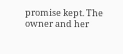promise kept. The owner and her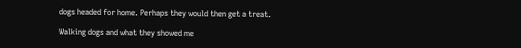dogs headed for home. Perhaps they would then get a treat.

Walking dogs and what they showed me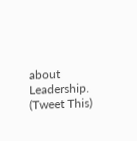about Leadership. (Tweet This)